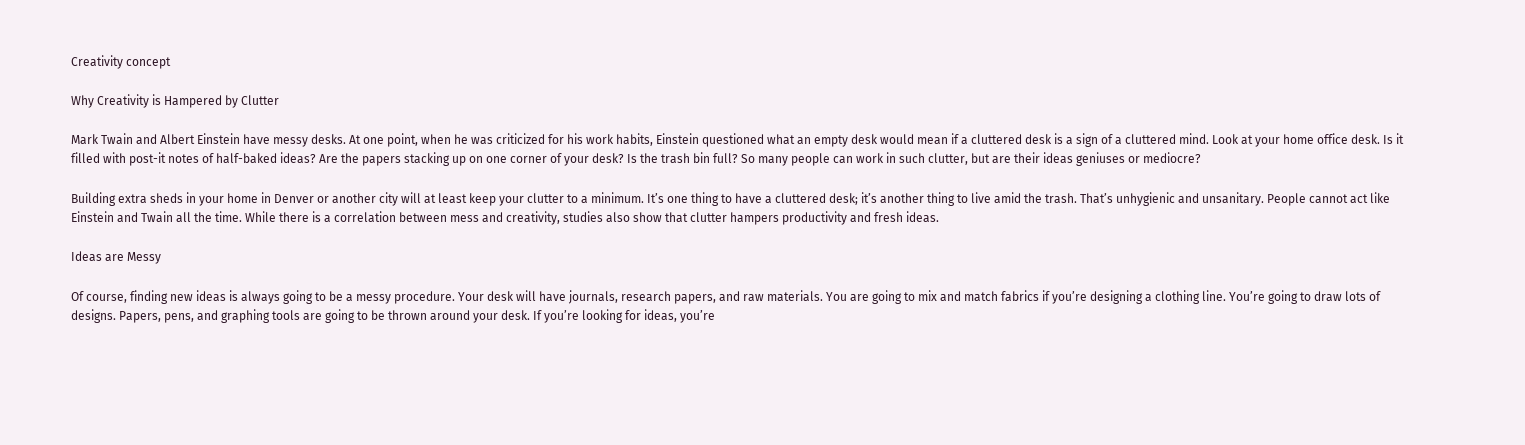Creativity concept

Why Creativity is Hampered by Clutter

Mark Twain and Albert Einstein have messy desks. At one point, when he was criticized for his work habits, Einstein questioned what an empty desk would mean if a cluttered desk is a sign of a cluttered mind. Look at your home office desk. Is it filled with post-it notes of half-baked ideas? Are the papers stacking up on one corner of your desk? Is the trash bin full? So many people can work in such clutter, but are their ideas geniuses or mediocre?

Building extra sheds in your home in Denver or another city will at least keep your clutter to a minimum. It’s one thing to have a cluttered desk; it’s another thing to live amid the trash. That’s unhygienic and unsanitary. People cannot act like Einstein and Twain all the time. While there is a correlation between mess and creativity, studies also show that clutter hampers productivity and fresh ideas.

Ideas are Messy

Of course, finding new ideas is always going to be a messy procedure. Your desk will have journals, research papers, and raw materials. You are going to mix and match fabrics if you’re designing a clothing line. You’re going to draw lots of designs. Papers, pens, and graphing tools are going to be thrown around your desk. If you’re looking for ideas, you’re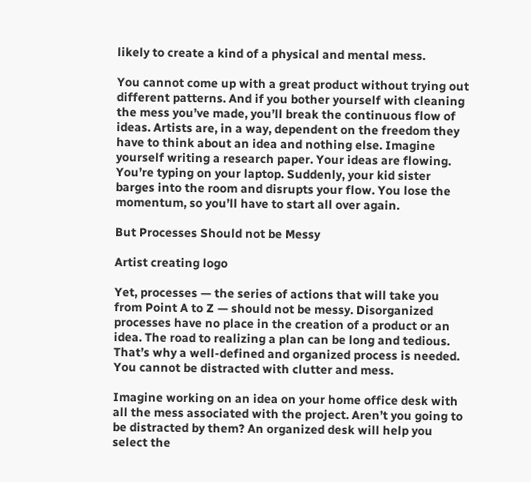likely to create a kind of a physical and mental mess.

You cannot come up with a great product without trying out different patterns. And if you bother yourself with cleaning the mess you’ve made, you’ll break the continuous flow of ideas. Artists are, in a way, dependent on the freedom they have to think about an idea and nothing else. Imagine yourself writing a research paper. Your ideas are flowing. You’re typing on your laptop. Suddenly, your kid sister barges into the room and disrupts your flow. You lose the momentum, so you’ll have to start all over again.

But Processes Should not be Messy

Artist creating logo

Yet, processes — the series of actions that will take you from Point A to Z — should not be messy. Disorganized processes have no place in the creation of a product or an idea. The road to realizing a plan can be long and tedious. That’s why a well-defined and organized process is needed. You cannot be distracted with clutter and mess.

Imagine working on an idea on your home office desk with all the mess associated with the project. Aren’t you going to be distracted by them? An organized desk will help you select the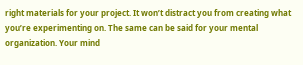right materials for your project. It won’t distract you from creating what you’re experimenting on. The same can be said for your mental organization. Your mind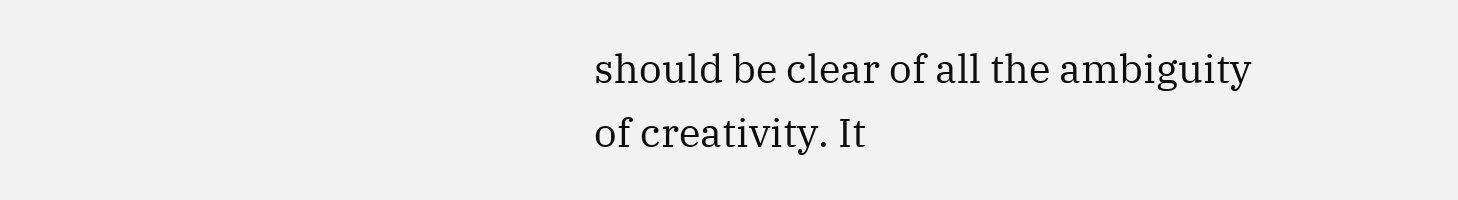should be clear of all the ambiguity of creativity. It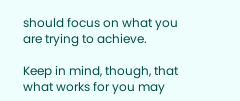should focus on what you are trying to achieve.

Keep in mind, though, that what works for you may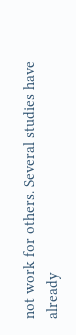not work for others. Several studies have already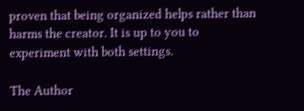proven that being organized helps rather than harms the creator. It is up to you to experiment with both settings.

The Author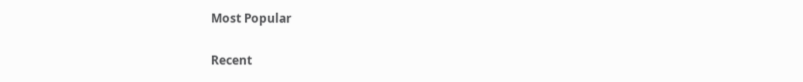Most Popular

Recent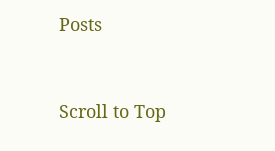Posts


Scroll to Top